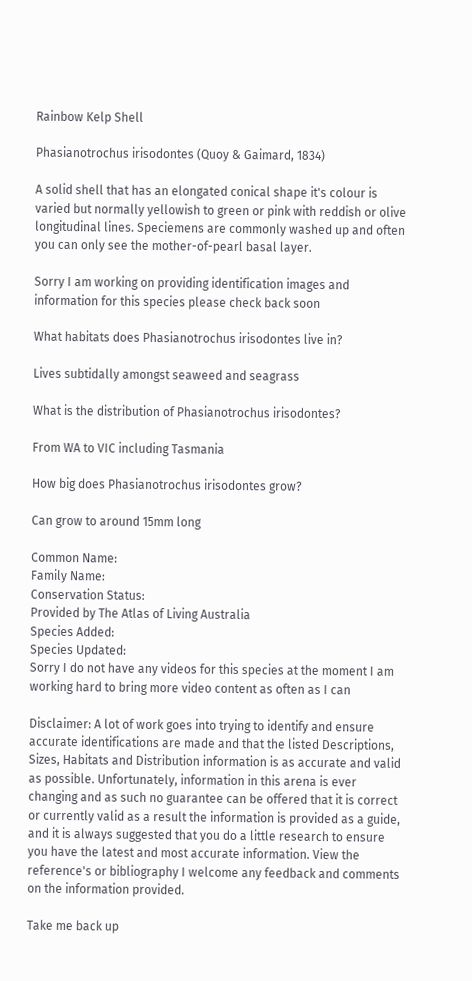Rainbow Kelp Shell

Phasianotrochus irisodontes (Quoy & Gaimard, 1834)

A solid shell that has an elongated conical shape it's colour is varied but normally yellowish to green or pink with reddish or olive longitudinal lines. Speciemens are commonly washed up and often you can only see the mother-of-pearl basal layer.

Sorry I am working on providing identification images and information for this species please check back soon

What habitats does Phasianotrochus irisodontes live in?

Lives subtidally amongst seaweed and seagrass

What is the distribution of Phasianotrochus irisodontes?

From WA to VIC including Tasmania

How big does Phasianotrochus irisodontes grow?

Can grow to around 15mm long

Common Name:
Family Name:
Conservation Status:
Provided by The Atlas of Living Australia
Species Added:
Species Updated:
Sorry I do not have any videos for this species at the moment I am working hard to bring more video content as often as I can

Disclaimer: A lot of work goes into trying to identify and ensure accurate identifications are made and that the listed Descriptions, Sizes, Habitats and Distribution information is as accurate and valid as possible. Unfortunately, information in this arena is ever changing and as such no guarantee can be offered that it is correct or currently valid as a result the information is provided as a guide, and it is always suggested that you do a little research to ensure you have the latest and most accurate information. View the reference's or bibliography I welcome any feedback and comments on the information provided.

Take me back up